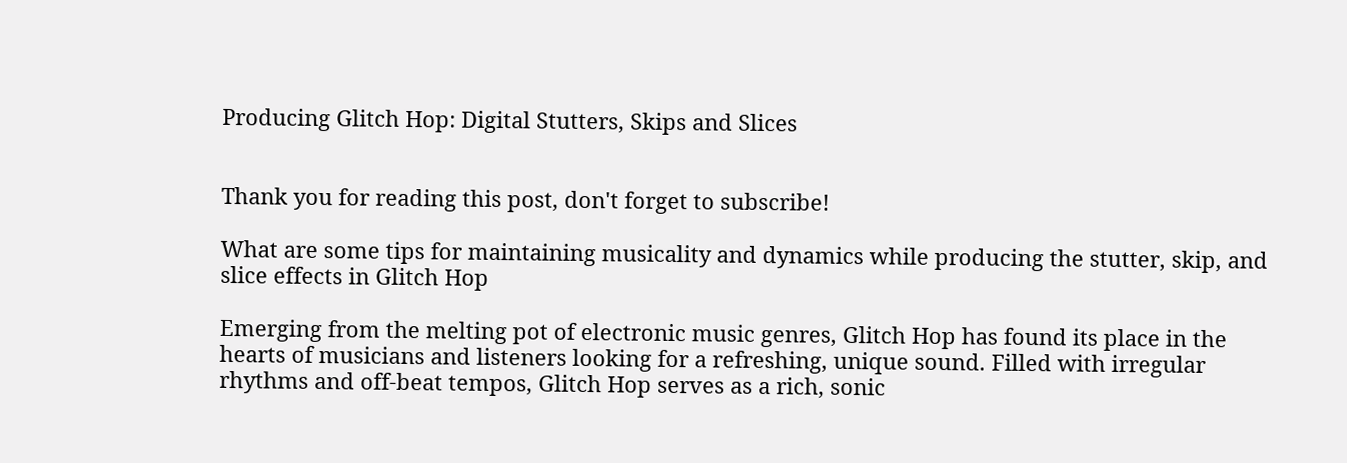Producing Glitch Hop: Digital Stutters, Skips and Slices


Thank you for reading this post, don't forget to subscribe!

What are some tips for maintaining musicality and dynamics while producing the stutter, skip, and slice effects in Glitch Hop

Emerging from the melting pot of electronic music genres, Glitch Hop has found its place in the hearts of musicians and listeners looking for a refreshing, unique sound. Filled with irregular rhythms and off-beat tempos, Glitch Hop serves as a rich, sonic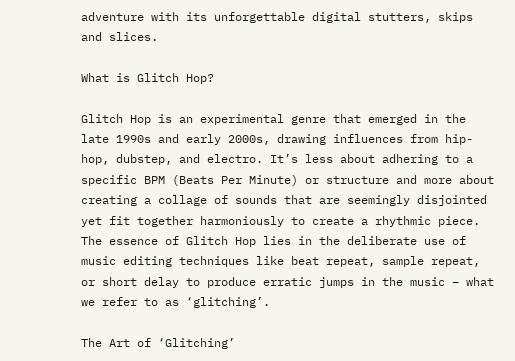adventure with its unforgettable digital stutters, skips and slices.

What is Glitch Hop?

Glitch Hop is an experimental genre that emerged in the late 1990s and early 2000s, drawing influences from hip-hop, dubstep, and electro. It’s less about adhering to a specific BPM (Beats Per Minute) or structure and more about creating a collage of sounds that are seemingly disjointed yet fit together harmoniously to create a rhythmic piece. The essence of Glitch Hop lies in the deliberate use of music editing techniques like beat repeat, sample repeat, or short delay to produce erratic jumps in the music – what we refer to as ‘glitching’.

The Art of ‘Glitching’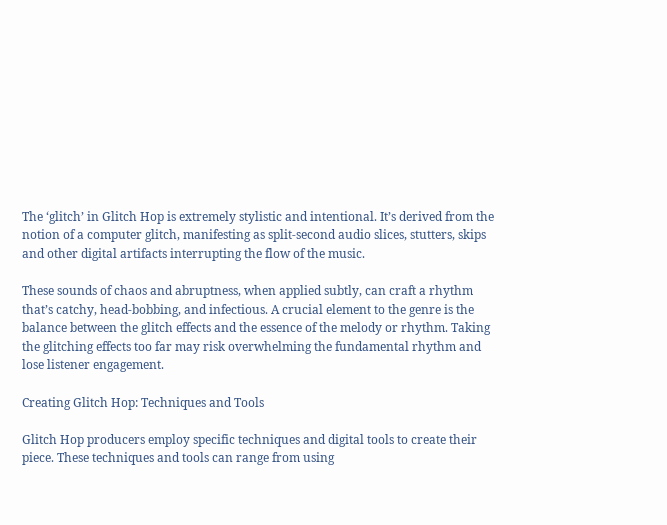The ‘glitch’ in Glitch Hop is extremely stylistic and intentional. It’s derived from the notion of a computer glitch, manifesting as split-second audio slices, stutters, skips and other digital artifacts interrupting the flow of the music.

These sounds of chaos and abruptness, when applied subtly, can craft a rhythm that’s catchy, head-bobbing, and infectious. A crucial element to the genre is the balance between the glitch effects and the essence of the melody or rhythm. Taking the glitching effects too far may risk overwhelming the fundamental rhythm and lose listener engagement.

Creating Glitch Hop: Techniques and Tools

Glitch Hop producers employ specific techniques and digital tools to create their piece. These techniques and tools can range from using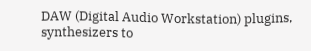DAW (Digital Audio Workstation) plugins, synthesizers to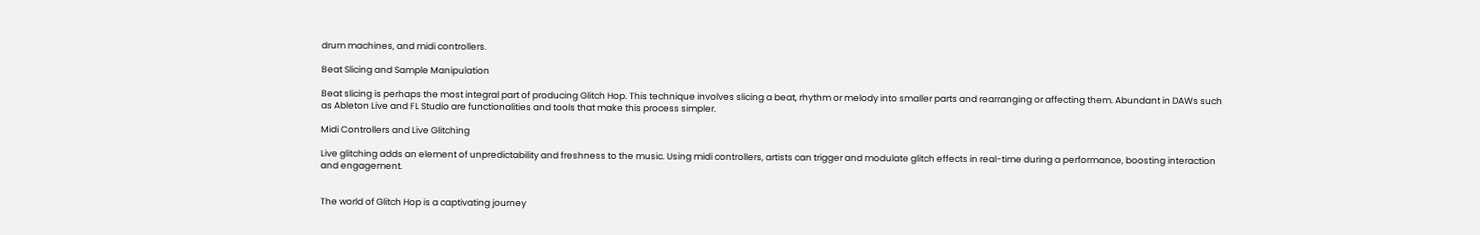drum machines, and midi controllers.

Beat Slicing and Sample Manipulation

Beat slicing is perhaps the most integral part of producing Glitch Hop. This technique involves slicing a beat, rhythm or melody into smaller parts and rearranging or affecting them. Abundant in DAWs such as Ableton Live and FL Studio are functionalities and tools that make this process simpler.

Midi Controllers and Live Glitching

Live glitching adds an element of unpredictability and freshness to the music. Using midi controllers, artists can trigger and modulate glitch effects in real-time during a performance, boosting interaction and engagement.


The world of Glitch Hop is a captivating journey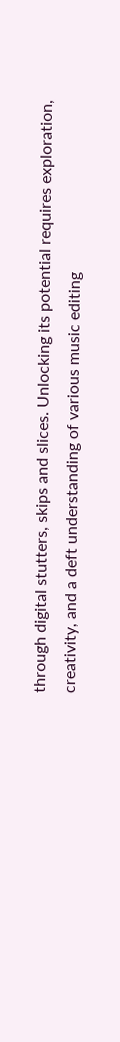through digital stutters, skips and slices. Unlocking its potential requires exploration, creativity, and a deft understanding of various music editing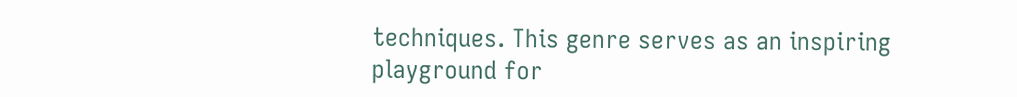techniques. This genre serves as an inspiring playground for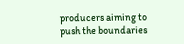producers aiming to push the boundaries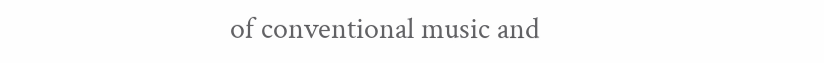of conventional music and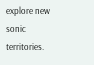explore new sonic territories.